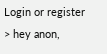Login or register
> hey anon,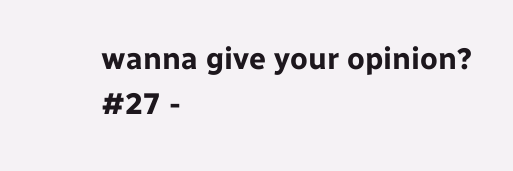wanna give your opinion?
#27 -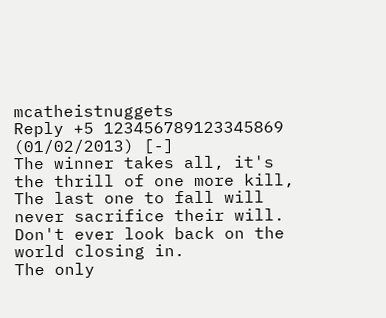mcatheistnuggets
Reply +5 123456789123345869
(01/02/2013) [-]
The winner takes all, it's the thrill of one more kill,
The last one to fall will never sacrifice their will.
Don't ever look back on the world closing in.
The only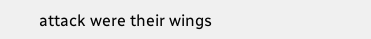attack were their wings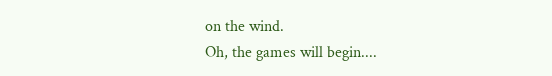on the wind.
Oh, the games will begin....